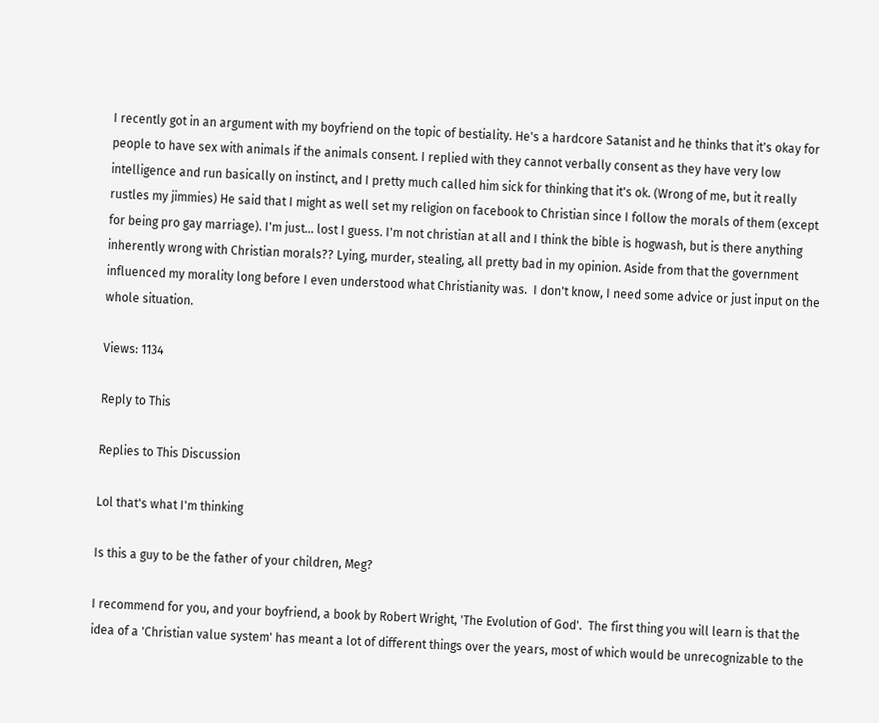I recently got in an argument with my boyfriend on the topic of bestiality. He's a hardcore Satanist and he thinks that it's okay for people to have sex with animals if the animals consent. I replied with they cannot verbally consent as they have very low intelligence and run basically on instinct, and I pretty much called him sick for thinking that it's ok. (Wrong of me, but it really rustles my jimmies) He said that I might as well set my religion on facebook to Christian since I follow the morals of them (except for being pro gay marriage). I'm just... lost I guess. I'm not christian at all and I think the bible is hogwash, but is there anything inherently wrong with Christian morals?? Lying, murder, stealing, all pretty bad in my opinion. Aside from that the government influenced my morality long before I even understood what Christianity was.  I don't know, I need some advice or just input on the whole situation.

Views: 1134

Reply to This

Replies to This Discussion

Lol that's what I'm thinking

Is this a guy to be the father of your children, Meg?

I recommend for you, and your boyfriend, a book by Robert Wright, 'The Evolution of God'.  The first thing you will learn is that the idea of a 'Christian value system' has meant a lot of different things over the years, most of which would be unrecognizable to the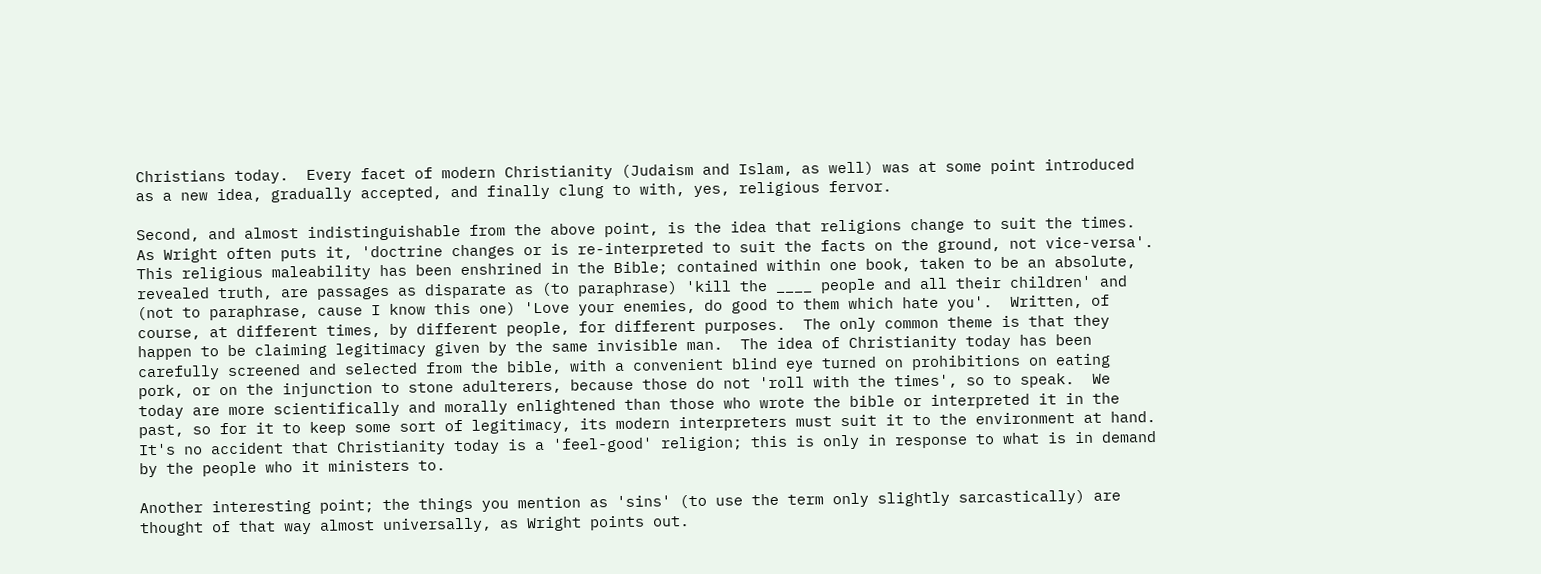Christians today.  Every facet of modern Christianity (Judaism and Islam, as well) was at some point introduced as a new idea, gradually accepted, and finally clung to with, yes, religious fervor.

Second, and almost indistinguishable from the above point, is the idea that religions change to suit the times.  As Wright often puts it, 'doctrine changes or is re-interpreted to suit the facts on the ground, not vice-versa'.  This religious maleability has been enshrined in the Bible; contained within one book, taken to be an absolute, revealed truth, are passages as disparate as (to paraphrase) 'kill the ____ people and all their children' and (not to paraphrase, cause I know this one) 'Love your enemies, do good to them which hate you'.  Written, of course, at different times, by different people, for different purposes.  The only common theme is that they happen to be claiming legitimacy given by the same invisible man.  The idea of Christianity today has been carefully screened and selected from the bible, with a convenient blind eye turned on prohibitions on eating pork, or on the injunction to stone adulterers, because those do not 'roll with the times', so to speak.  We today are more scientifically and morally enlightened than those who wrote the bible or interpreted it in the past, so for it to keep some sort of legitimacy, its modern interpreters must suit it to the environment at hand.  It's no accident that Christianity today is a 'feel-good' religion; this is only in response to what is in demand by the people who it ministers to.

Another interesting point; the things you mention as 'sins' (to use the term only slightly sarcastically) are thought of that way almost universally, as Wright points out.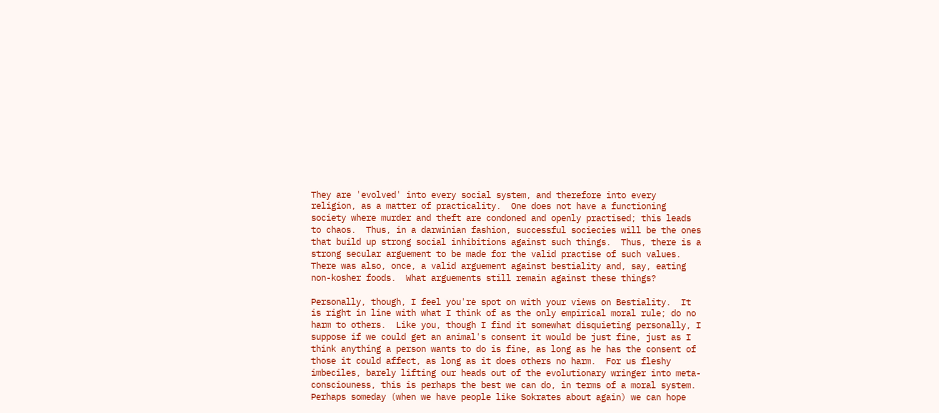They are 'evolved' into every social system, and therefore into every religion, as a matter of practicality.  One does not have a functioning society where murder and theft are condoned and openly practised; this leads to chaos.  Thus, in a darwinian fashion, successful sociecies will be the ones that build up strong social inhibitions against such things.  Thus, there is a strong secular arguement to be made for the valid practise of such values.  There was also, once, a valid arguement against bestiality and, say, eating non-kosher foods.  What arguements still remain against these things?

Personally, though, I feel you're spot on with your views on Bestiality.  It is right in line with what I think of as the only empirical moral rule; do no harm to others.  Like you, though I find it somewhat disquieting personally, I suppose if we could get an animal's consent it would be just fine, just as I think anything a person wants to do is fine, as long as he has the consent of those it could affect, as long as it does others no harm.  For us fleshy imbeciles, barely lifting our heads out of the evolutionary wringer into meta-consciouness, this is perhaps the best we can do, in terms of a moral system.  Perhaps someday (when we have people like Sokrates about again) we can hope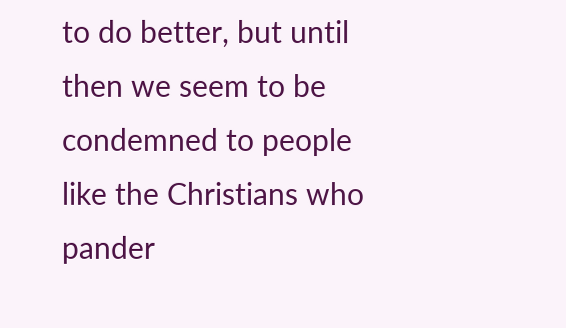to do better, but until then we seem to be condemned to people like the Christians who pander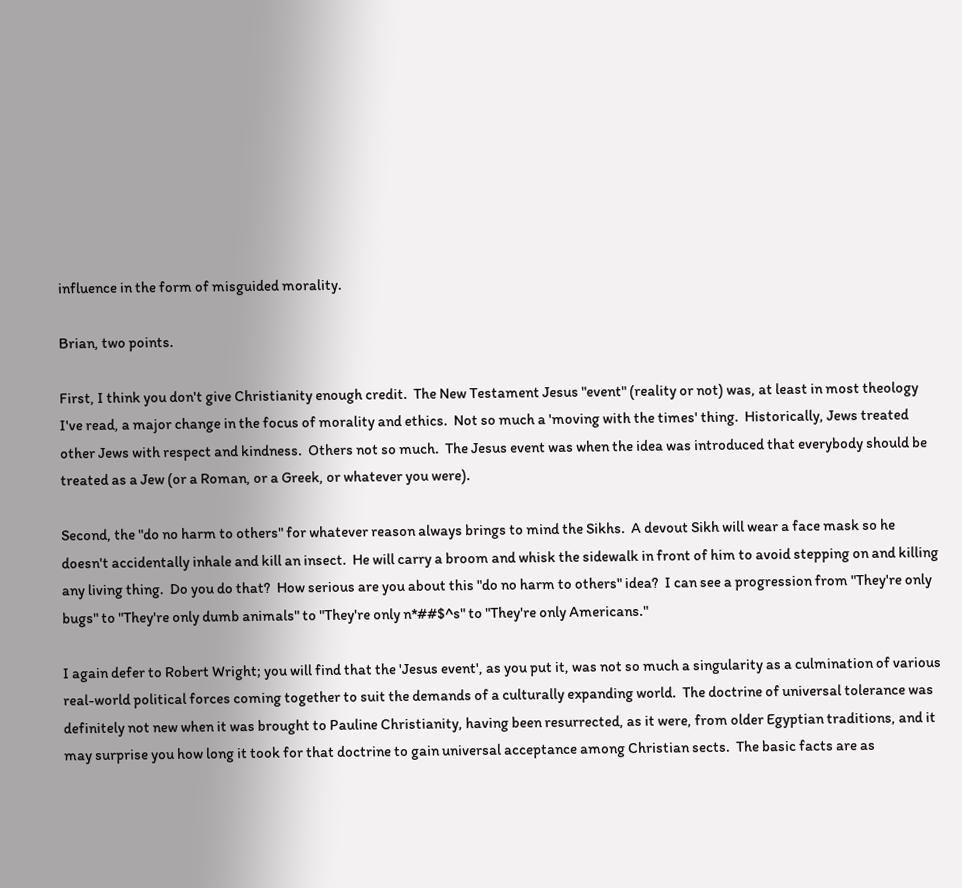influence in the form of misguided morality.

Brian, two points.

First, I think you don't give Christianity enough credit.  The New Testament Jesus "event" (reality or not) was, at least in most theology I've read, a major change in the focus of morality and ethics.  Not so much a 'moving with the times' thing.  Historically, Jews treated other Jews with respect and kindness.  Others not so much.  The Jesus event was when the idea was introduced that everybody should be treated as a Jew (or a Roman, or a Greek, or whatever you were).

Second, the "do no harm to others" for whatever reason always brings to mind the Sikhs.  A devout Sikh will wear a face mask so he doesn't accidentally inhale and kill an insect.  He will carry a broom and whisk the sidewalk in front of him to avoid stepping on and killing any living thing.  Do you do that?  How serious are you about this "do no harm to others" idea?  I can see a progression from "They're only bugs" to "They're only dumb animals" to "They're only n*##$^s" to "They're only Americans."

I again defer to Robert Wright; you will find that the 'Jesus event', as you put it, was not so much a singularity as a culmination of various real-world political forces coming together to suit the demands of a culturally expanding world.  The doctrine of universal tolerance was definitely not new when it was brought to Pauline Christianity, having been resurrected, as it were, from older Egyptian traditions, and it may surprise you how long it took for that doctrine to gain universal acceptance among Christian sects.  The basic facts are as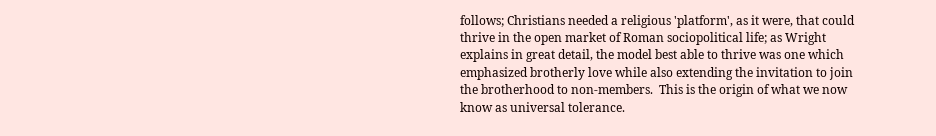follows; Christians needed a religious 'platform', as it were, that could thrive in the open market of Roman sociopolitical life; as Wright explains in great detail, the model best able to thrive was one which emphasized brotherly love while also extending the invitation to join the brotherhood to non-members.  This is the origin of what we now know as universal tolerance.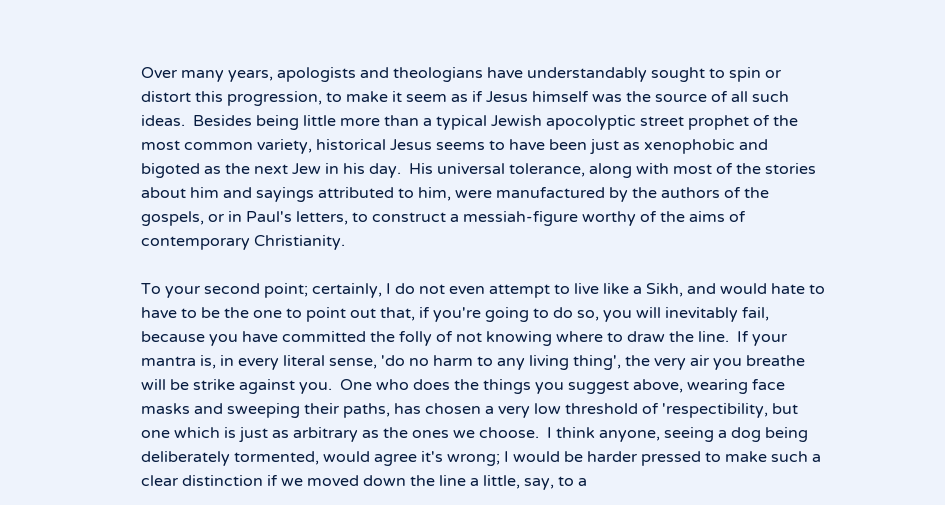Over many years, apologists and theologians have understandably sought to spin or distort this progression, to make it seem as if Jesus himself was the source of all such ideas.  Besides being little more than a typical Jewish apocolyptic street prophet of the most common variety, historical Jesus seems to have been just as xenophobic and bigoted as the next Jew in his day.  His universal tolerance, along with most of the stories about him and sayings attributed to him, were manufactured by the authors of the gospels, or in Paul's letters, to construct a messiah-figure worthy of the aims of contemporary Christianity.

To your second point; certainly, I do not even attempt to live like a Sikh, and would hate to have to be the one to point out that, if you're going to do so, you will inevitably fail, because you have committed the folly of not knowing where to draw the line.  If your mantra is, in every literal sense, 'do no harm to any living thing', the very air you breathe will be strike against you.  One who does the things you suggest above, wearing face masks and sweeping their paths, has chosen a very low threshold of 'respectibility, but one which is just as arbitrary as the ones we choose.  I think anyone, seeing a dog being deliberately tormented, would agree it's wrong; I would be harder pressed to make such a clear distinction if we moved down the line a little, say, to a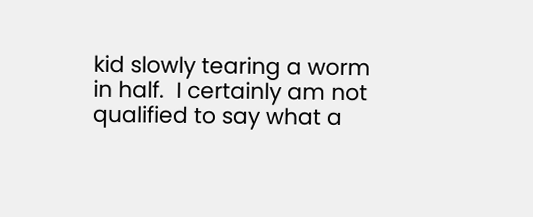kid slowly tearing a worm in half.  I certainly am not qualified to say what a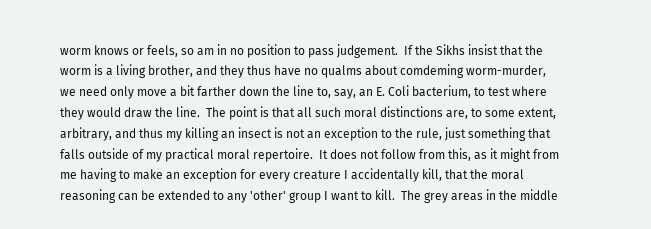worm knows or feels, so am in no position to pass judgement.  If the Sikhs insist that the worm is a living brother, and they thus have no qualms about comdeming worm-murder, we need only move a bit farther down the line to, say, an E. Coli bacterium, to test where they would draw the line.  The point is that all such moral distinctions are, to some extent, arbitrary, and thus my killing an insect is not an exception to the rule, just something that falls outside of my practical moral repertoire.  It does not follow from this, as it might from me having to make an exception for every creature I accidentally kill, that the moral reasoning can be extended to any 'other' group I want to kill.  The grey areas in the middle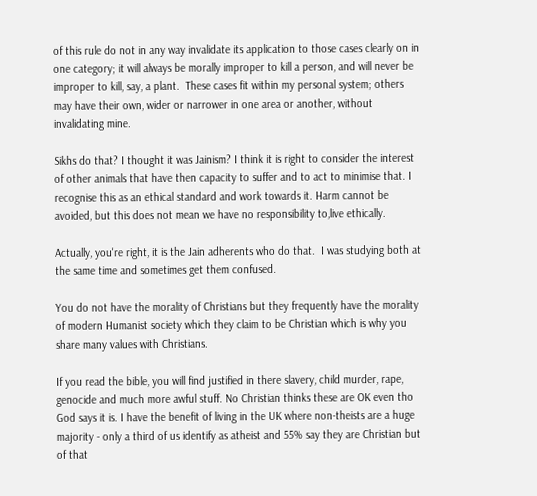of this rule do not in any way invalidate its application to those cases clearly on in one category; it will always be morally improper to kill a person, and will never be improper to kill, say, a plant.  These cases fit within my personal system; others may have their own, wider or narrower in one area or another, without invalidating mine.

Sikhs do that? I thought it was Jainism? I think it is right to consider the interest of other animals that have then capacity to suffer and to act to minimise that. I recognise this as an ethical standard and work towards it. Harm cannot be avoided, but this does not mean we have no responsibility to,live ethically.

Actually, you're right, it is the Jain adherents who do that.  I was studying both at the same time and sometimes get them confused.

You do not have the morality of Christians but they frequently have the morality of modern Humanist society which they claim to be Christian which is why you share many values with Christians.

If you read the bible, you will find justified in there slavery, child murder, rape, genocide and much more awful stuff. No Christian thinks these are OK even tho God says it is. I have the benefit of living in the UK where non-theists are a huge majority - only a third of us identify as atheist and 55% say they are Christian but of that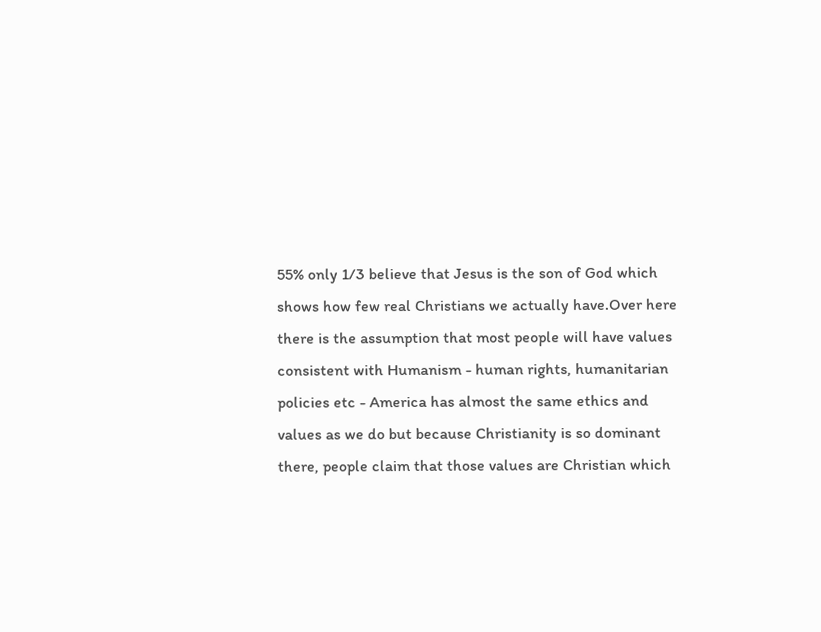55% only 1/3 believe that Jesus is the son of God which shows how few real Christians we actually have.Over here there is the assumption that most people will have values consistent with Humanism - human rights, humanitarian policies etc - America has almost the same ethics and values as we do but because Christianity is so dominant there, people claim that those values are Christian which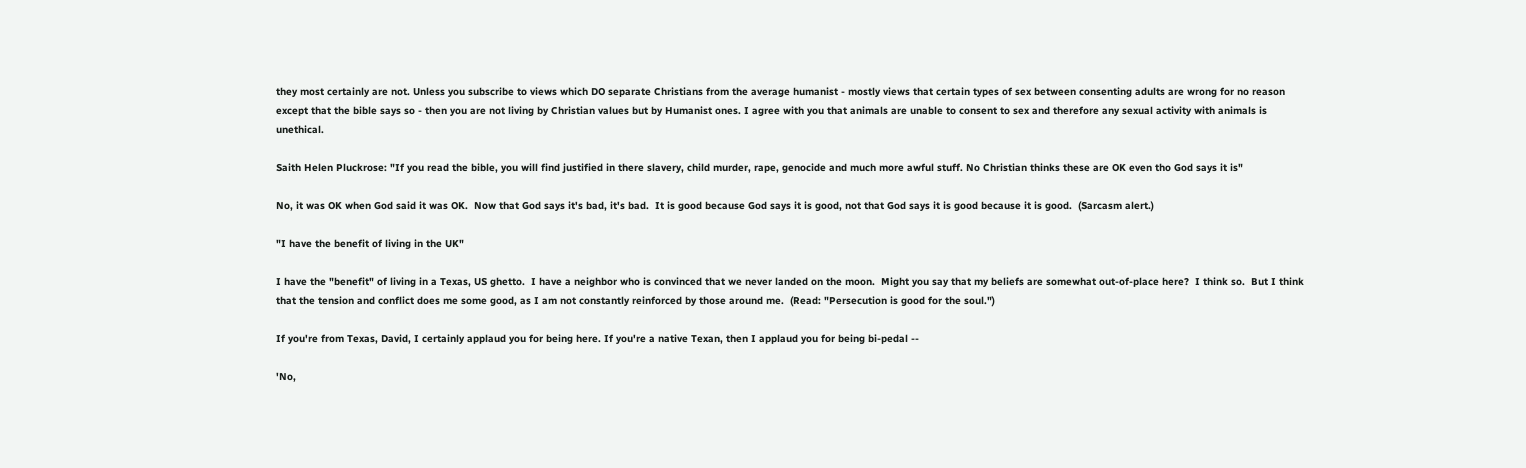they most certainly are not. Unless you subscribe to views which DO separate Christians from the average humanist - mostly views that certain types of sex between consenting adults are wrong for no reason except that the bible says so - then you are not living by Christian values but by Humanist ones. I agree with you that animals are unable to consent to sex and therefore any sexual activity with animals is unethical.

Saith Helen Pluckrose: "If you read the bible, you will find justified in there slavery, child murder, rape, genocide and much more awful stuff. No Christian thinks these are OK even tho God says it is"

No, it was OK when God said it was OK.  Now that God says it's bad, it's bad.  It is good because God says it is good, not that God says it is good because it is good.  (Sarcasm alert.)

"I have the benefit of living in the UK"

I have the "benefit" of living in a Texas, US ghetto.  I have a neighbor who is convinced that we never landed on the moon.  Might you say that my beliefs are somewhat out-of-place here?  I think so.  But I think that the tension and conflict does me some good, as I am not constantly reinforced by those around me.  (Read: "Persecution is good for the soul.")

If you're from Texas, David, I certainly applaud you for being here. If you're a native Texan, then I applaud you for being bi-pedal --

'No,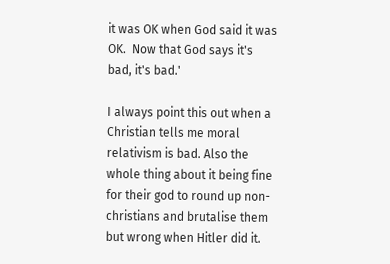it was OK when God said it was OK.  Now that God says it's bad, it's bad.'

I always point this out when a Christian tells me moral relativism is bad. Also the whole thing about it being fine for their god to round up non-christians and brutalise them but wrong when Hitler did it.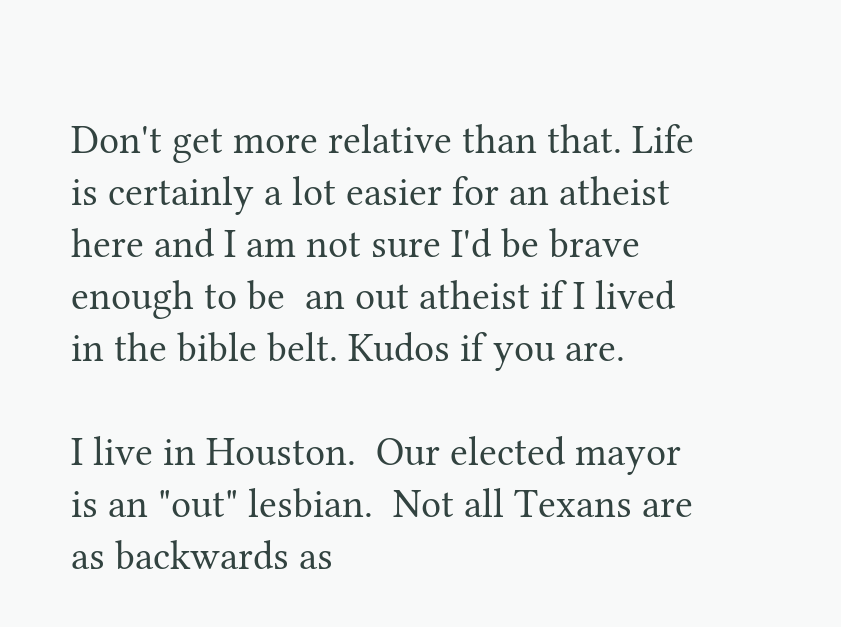Don't get more relative than that. Life is certainly a lot easier for an atheist here and I am not sure I'd be brave enough to be  an out atheist if I lived in the bible belt. Kudos if you are.

I live in Houston.  Our elected mayor is an "out" lesbian.  Not all Texans are as backwards as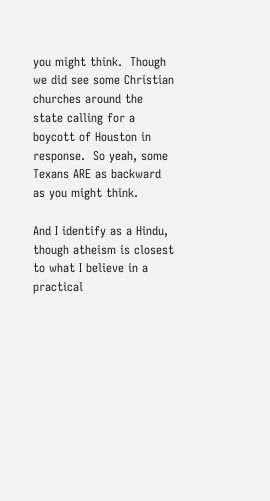you might think.  Though we did see some Christian churches around the state calling for a boycott of Houston in response.  So yeah, some Texans ARE as backward as you might think.

And I identify as a Hindu, though atheism is closest to what I believe in a practical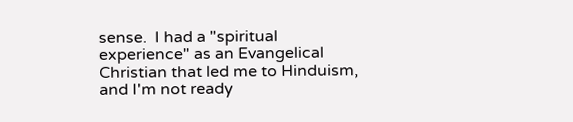sense.  I had a "spiritual experience" as an Evangelical Christian that led me to Hinduism, and I'm not ready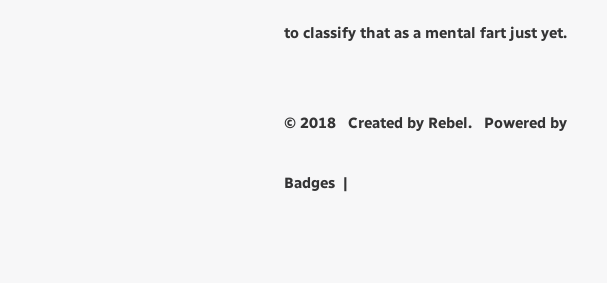to classify that as a mental fart just yet.


© 2018   Created by Rebel.   Powered by

Badges  |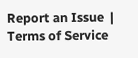Report an Issue  |  Terms of Service